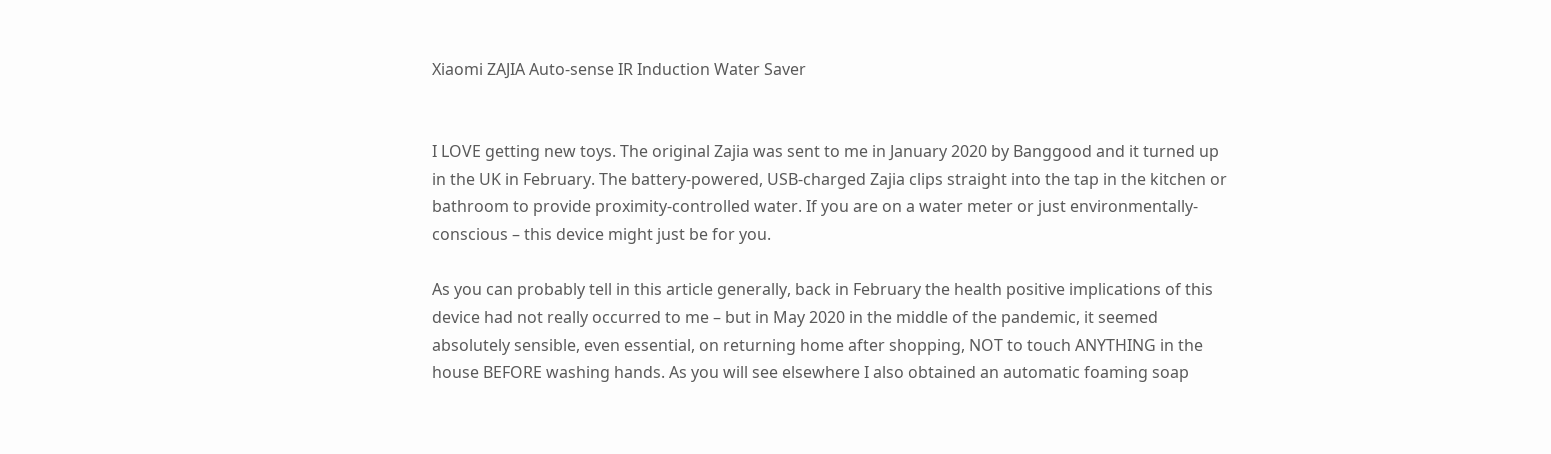Xiaomi ZAJIA Auto-sense IR Induction Water Saver


I LOVE getting new toys. The original Zajia was sent to me in January 2020 by Banggood and it turned up in the UK in February. The battery-powered, USB-charged Zajia clips straight into the tap in the kitchen or bathroom to provide proximity-controlled water. If you are on a water meter or just environmentally-conscious – this device might just be for you.

As you can probably tell in this article generally, back in February the health positive implications of this device had not really occurred to me – but in May 2020 in the middle of the pandemic, it seemed absolutely sensible, even essential, on returning home after shopping, NOT to touch ANYTHING in the house BEFORE washing hands. As you will see elsewhere I also obtained an automatic foaming soap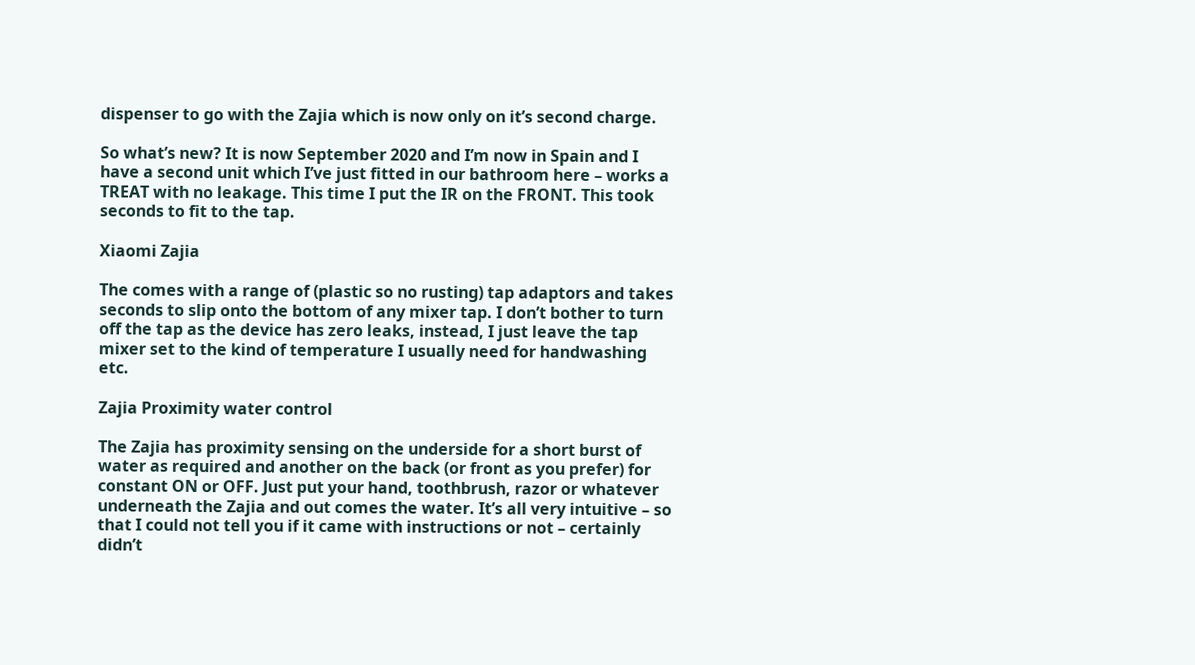dispenser to go with the Zajia which is now only on it’s second charge.

So what’s new? It is now September 2020 and I’m now in Spain and I have a second unit which I’ve just fitted in our bathroom here – works a TREAT with no leakage. This time I put the IR on the FRONT. This took seconds to fit to the tap.

Xiaomi Zajia

The comes with a range of (plastic so no rusting) tap adaptors and takes seconds to slip onto the bottom of any mixer tap. I don’t bother to turn off the tap as the device has zero leaks, instead, I just leave the tap mixer set to the kind of temperature I usually need for handwashing etc.

Zajia Proximity water control

The Zajia has proximity sensing on the underside for a short burst of water as required and another on the back (or front as you prefer) for constant ON or OFF. Just put your hand, toothbrush, razor or whatever underneath the Zajia and out comes the water. It’s all very intuitive – so that I could not tell you if it came with instructions or not – certainly didn’t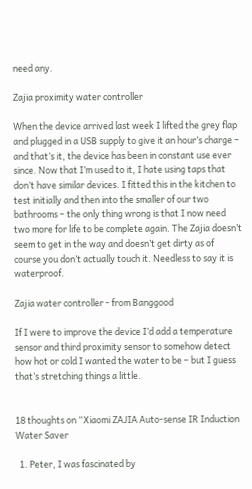need any.

Zajia proximity water controller

When the device arrived last week I lifted the grey flap and plugged in a USB supply to give it an hour’s charge – and that’s it, the device has been in constant use ever since. Now that I’m used to it, I hate using taps that don’t have similar devices. I fitted this in the kitchen to test initially and then into the smaller of our two bathrooms – the only thing wrong is that I now need two more for life to be complete again. The Zajia doesn’t seem to get in the way and doesn’t get dirty as of course you don’t actually touch it. Needless to say it is waterproof.

Zajia water controller - from Banggood

If I were to improve the device I’d add a temperature sensor and third proximity sensor to somehow detect how hot or cold I wanted the water to be – but I guess that’s stretching things a little.


18 thoughts on “Xiaomi ZAJIA Auto-sense IR Induction Water Saver

  1. Peter, I was fascinated by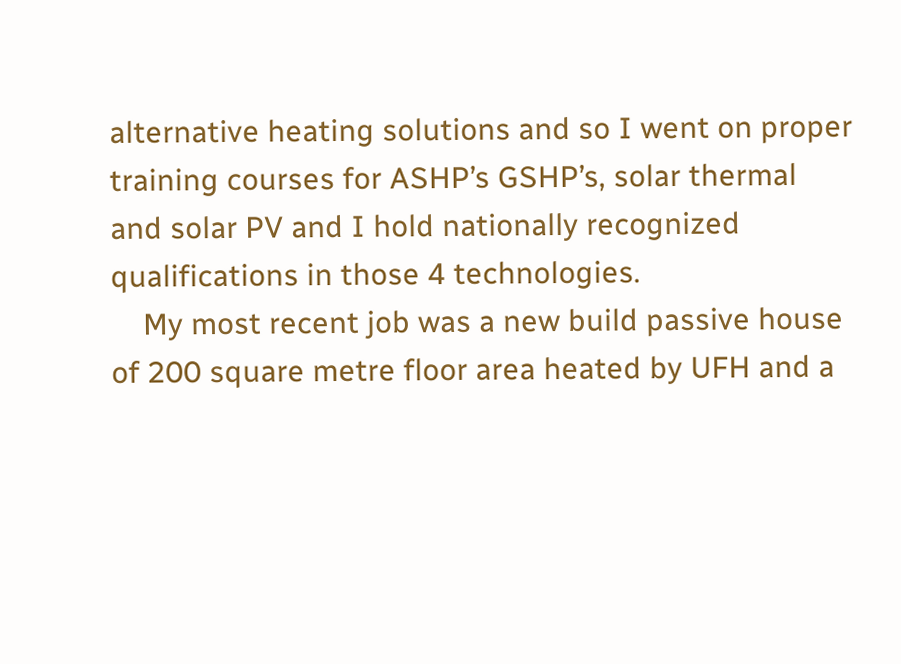alternative heating solutions and so I went on proper training courses for ASHP’s GSHP’s, solar thermal and solar PV and I hold nationally recognized qualifications in those 4 technologies.
    My most recent job was a new build passive house of 200 square metre floor area heated by UFH and a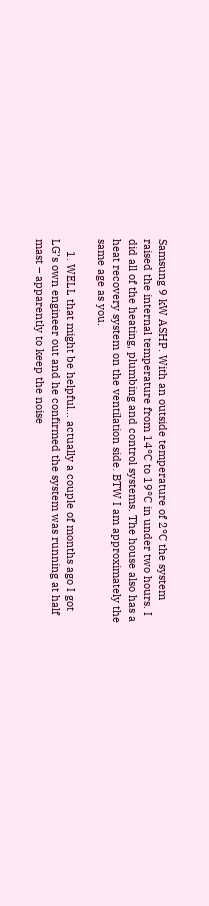Samsung 9 kW ASHP. With an outside temperature of 2°C the system raised the internal temperature from 14°C to 19°C in under two hours. I did all of the heating, plumbing and control systems. The house also has a heat recovery system on the ventilation side. BTW I am approximately the same age as you.

    1. WELL that might be helpful… actually a couple of months ago I got LG’s own engineer out and he confirmed the system was running at half mast – apparently to keep the noise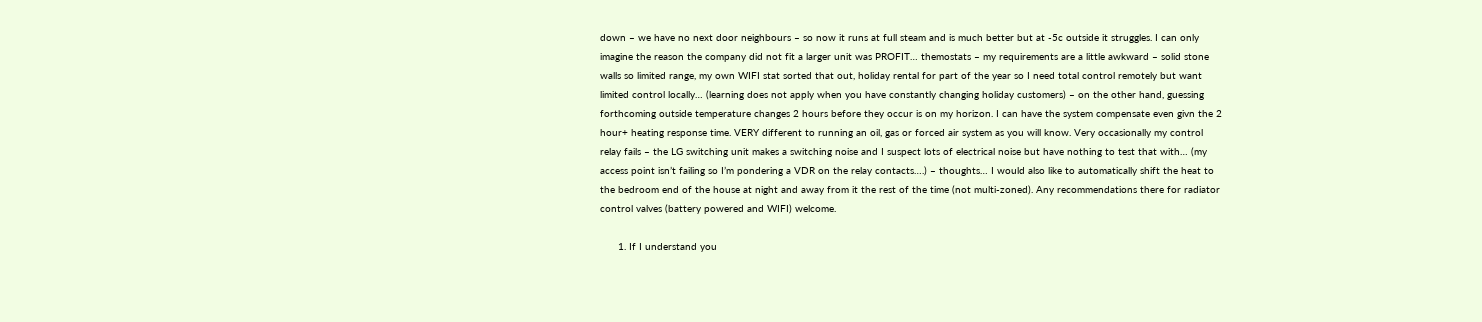down – we have no next door neighbours – so now it runs at full steam and is much better but at -5c outside it struggles. I can only imagine the reason the company did not fit a larger unit was PROFIT… themostats – my requirements are a little awkward – solid stone walls so limited range, my own WIFI stat sorted that out, holiday rental for part of the year so I need total control remotely but want limited control locally… (learning does not apply when you have constantly changing holiday customers) – on the other hand, guessing forthcoming outside temperature changes 2 hours before they occur is on my horizon. I can have the system compensate even givn the 2 hour+ heating response time. VERY different to running an oil, gas or forced air system as you will know. Very occasionally my control relay fails – the LG switching unit makes a switching noise and I suspect lots of electrical noise but have nothing to test that with… (my access point isn’t failing so I’m pondering a VDR on the relay contacts….) – thoughts… I would also like to automatically shift the heat to the bedroom end of the house at night and away from it the rest of the time (not multi-zoned). Any recommendations there for radiator control valves (battery powered and WIFI) welcome.

      1. If I understand you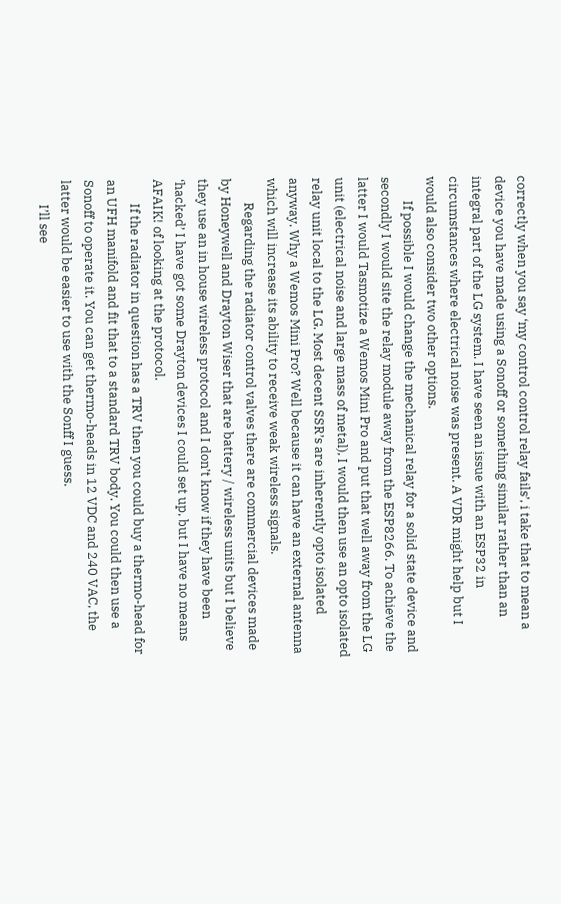correctly when you say ‘my control control relay fails’, i take that to mean a device you have made using a Sonoff or something similar rather than an integral part of the LG system. I have seen an issue with an ESP32 in circumstances where electrical noise was present. A VDR might help but I would also consider two other options.
        If possible I would change the mechanical relay for a solid state device and secondly I would site the relay module away from the ESP8266. To achieve the latter I would Tasmotize a Wemos Mini Pro and put that well away from the LG unit (electrical noise and large mass of metal), I would then use an opto isolated relay unit local to the LG. Most decent SSR’s are inherently opto isolated anyway. Why a Wemos Mini Pro? Well because it can have an external antenna which will increase its ability to receive weak wireless signals.
        Regarding the radiator control valves there are commercial devices made by Honeywell and Drayton Wiser that are battery / wireless units but I believe they use an in house wireless protocol and I don’t know if they have been ‘hacked’ I have got some Drayton devices I could set up, but I have no means AFAIK! of looking at the protocol.
        If the radiator in question has a TRV then you could buy a thermo-head for an UFH manifold and fit that to a standard TRV body. You could then use a Sonoff to operate it. You can get thermo-heads in 12 VDC and 240 VAC, the latter would be easier to use with the Sonff I guess.
        I’ll see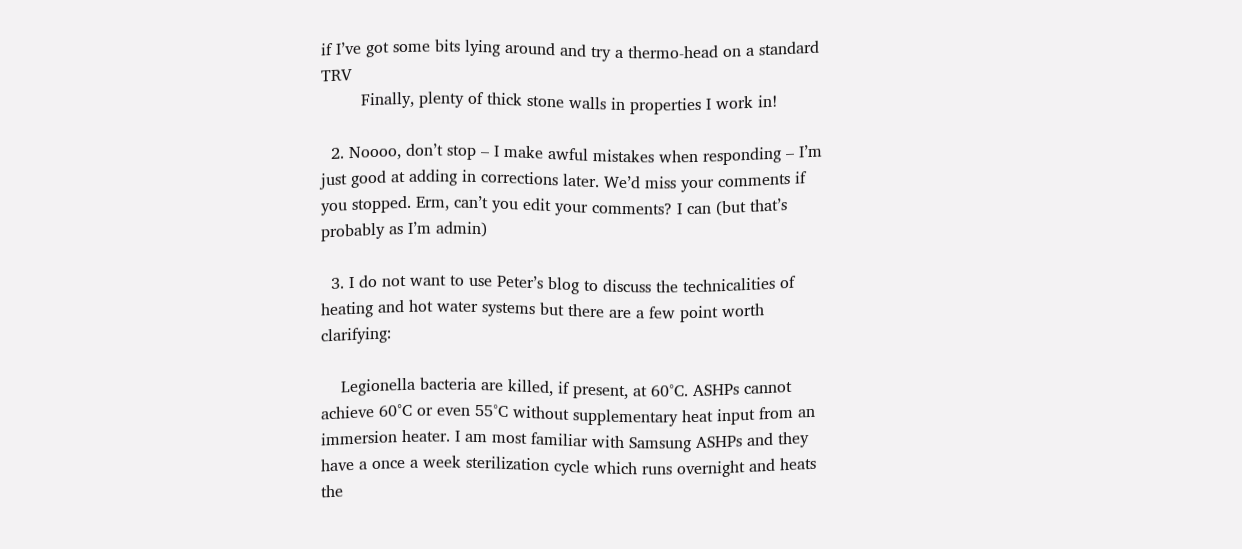if I’ve got some bits lying around and try a thermo-head on a standard TRV
        Finally, plenty of thick stone walls in properties I work in!

  2. Noooo, don’t stop – I make awful mistakes when responding – I’m just good at adding in corrections later. We’d miss your comments if you stopped. Erm, can’t you edit your comments? I can (but that’s probably as I’m admin)

  3. I do not want to use Peter’s blog to discuss the technicalities of heating and hot water systems but there are a few point worth clarifying:

    Legionella bacteria are killed, if present, at 60°C. ASHPs cannot achieve 60°C or even 55°C without supplementary heat input from an immersion heater. I am most familiar with Samsung ASHPs and they have a once a week sterilization cycle which runs overnight and heats the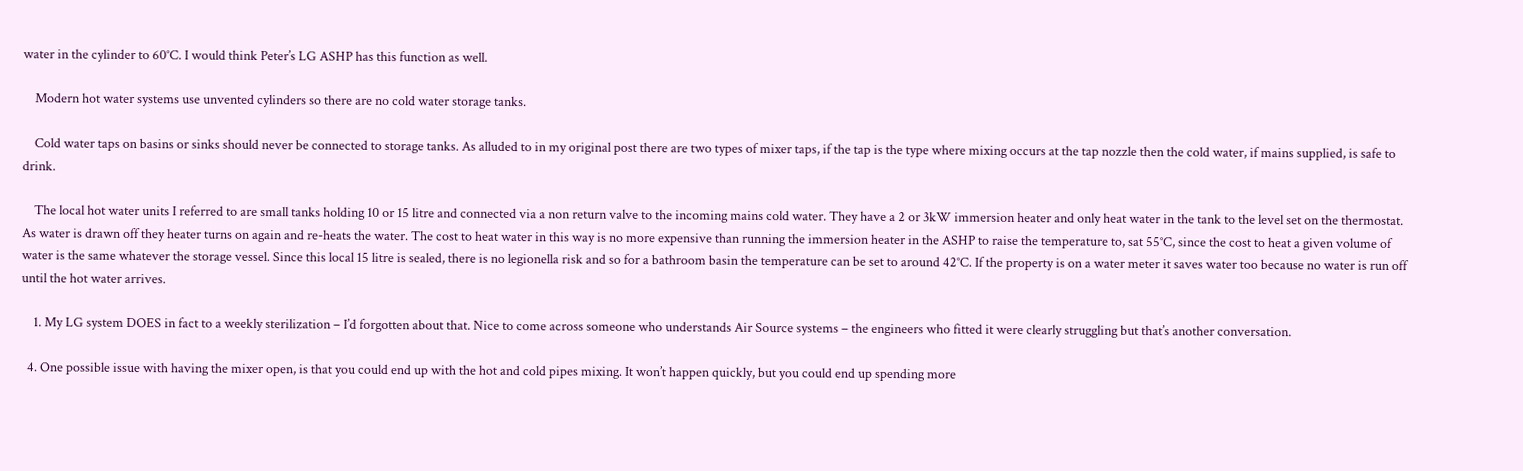water in the cylinder to 60°C. I would think Peter’s LG ASHP has this function as well.

    Modern hot water systems use unvented cylinders so there are no cold water storage tanks.

    Cold water taps on basins or sinks should never be connected to storage tanks. As alluded to in my original post there are two types of mixer taps, if the tap is the type where mixing occurs at the tap nozzle then the cold water, if mains supplied, is safe to drink.

    The local hot water units I referred to are small tanks holding 10 or 15 litre and connected via a non return valve to the incoming mains cold water. They have a 2 or 3kW immersion heater and only heat water in the tank to the level set on the thermostat. As water is drawn off they heater turns on again and re-heats the water. The cost to heat water in this way is no more expensive than running the immersion heater in the ASHP to raise the temperature to, sat 55°C, since the cost to heat a given volume of water is the same whatever the storage vessel. Since this local 15 litre is sealed, there is no legionella risk and so for a bathroom basin the temperature can be set to around 42°C. If the property is on a water meter it saves water too because no water is run off until the hot water arrives.

    1. My LG system DOES in fact to a weekly sterilization – I’d forgotten about that. Nice to come across someone who understands Air Source systems – the engineers who fitted it were clearly struggling but that’s another conversation.

  4. One possible issue with having the mixer open, is that you could end up with the hot and cold pipes mixing. It won’t happen quickly, but you could end up spending more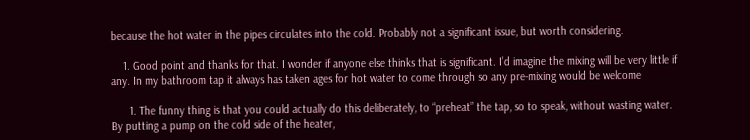because the hot water in the pipes circulates into the cold. Probably not a significant issue, but worth considering.

    1. Good point and thanks for that. I wonder if anyone else thinks that is significant. I’d imagine the mixing will be very little if any. In my bathroom tap it always has taken ages for hot water to come through so any pre-mixing would be welcome

      1. The funny thing is that you could actually do this deliberately, to “preheat” the tap, so to speak, without wasting water. By putting a pump on the cold side of the heater,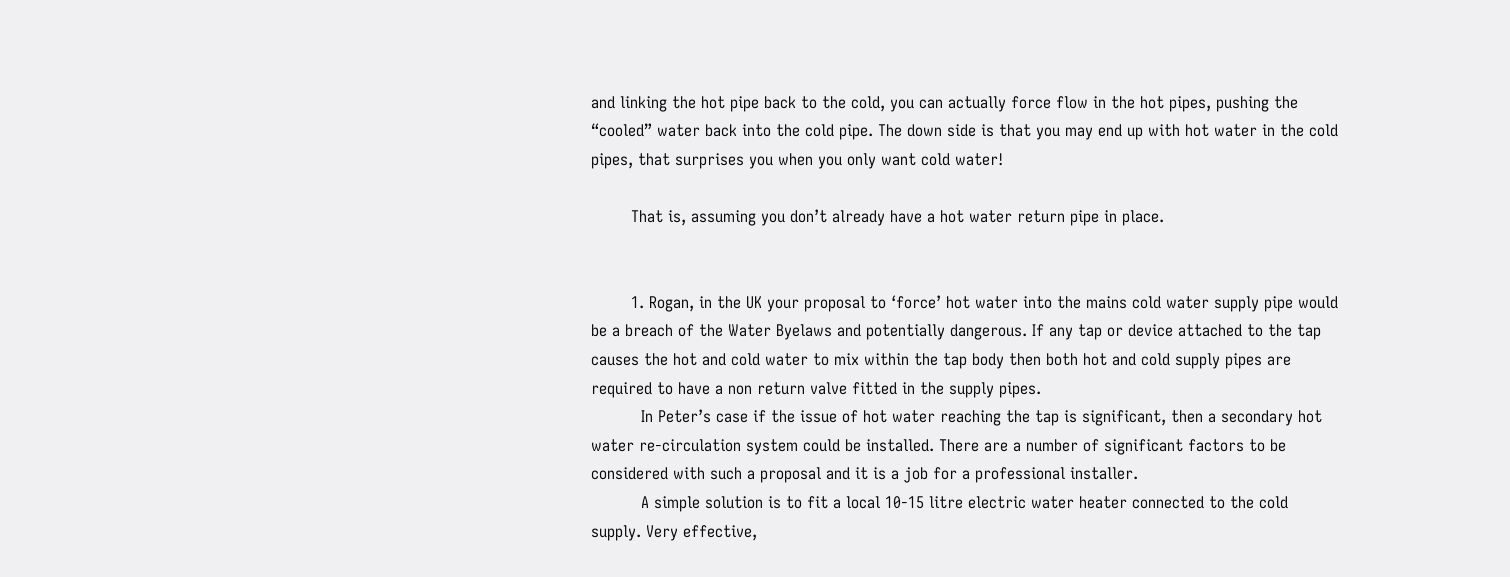and linking the hot pipe back to the cold, you can actually force flow in the hot pipes, pushing the “cooled” water back into the cold pipe. The down side is that you may end up with hot water in the cold pipes, that surprises you when you only want cold water!

        That is, assuming you don’t already have a hot water return pipe in place.


        1. Rogan, in the UK your proposal to ‘force’ hot water into the mains cold water supply pipe would be a breach of the Water Byelaws and potentially dangerous. If any tap or device attached to the tap causes the hot and cold water to mix within the tap body then both hot and cold supply pipes are required to have a non return valve fitted in the supply pipes.
          In Peter’s case if the issue of hot water reaching the tap is significant, then a secondary hot water re-circulation system could be installed. There are a number of significant factors to be considered with such a proposal and it is a job for a professional installer.
          A simple solution is to fit a local 10-15 litre electric water heater connected to the cold supply. Very effective,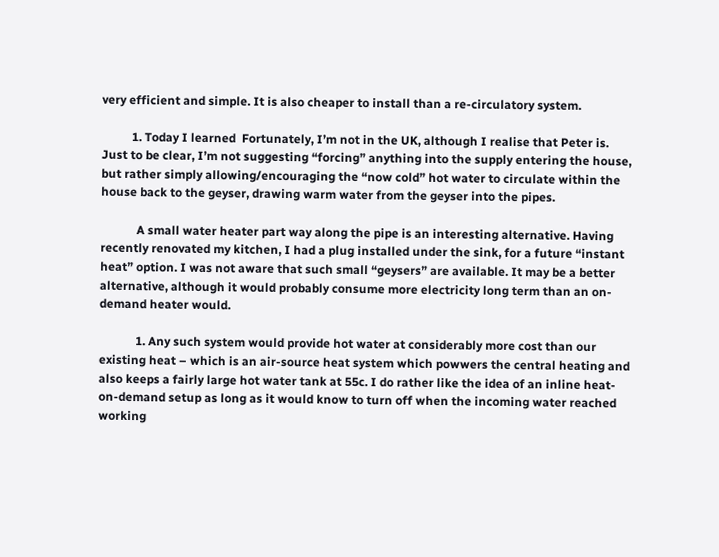very efficient and simple. It is also cheaper to install than a re-circulatory system.

          1. Today I learned  Fortunately, I’m not in the UK, although I realise that Peter is. Just to be clear, I’m not suggesting “forcing” anything into the supply entering the house, but rather simply allowing/encouraging the “now cold” hot water to circulate within the house back to the geyser, drawing warm water from the geyser into the pipes.

            A small water heater part way along the pipe is an interesting alternative. Having recently renovated my kitchen, I had a plug installed under the sink, for a future “instant heat” option. I was not aware that such small “geysers” are available. It may be a better alternative, although it would probably consume more electricity long term than an on-demand heater would.

            1. Any such system would provide hot water at considerably more cost than our existing heat – which is an air-source heat system which powwers the central heating and also keeps a fairly large hot water tank at 55c. I do rather like the idea of an inline heat-on-demand setup as long as it would know to turn off when the incoming water reached working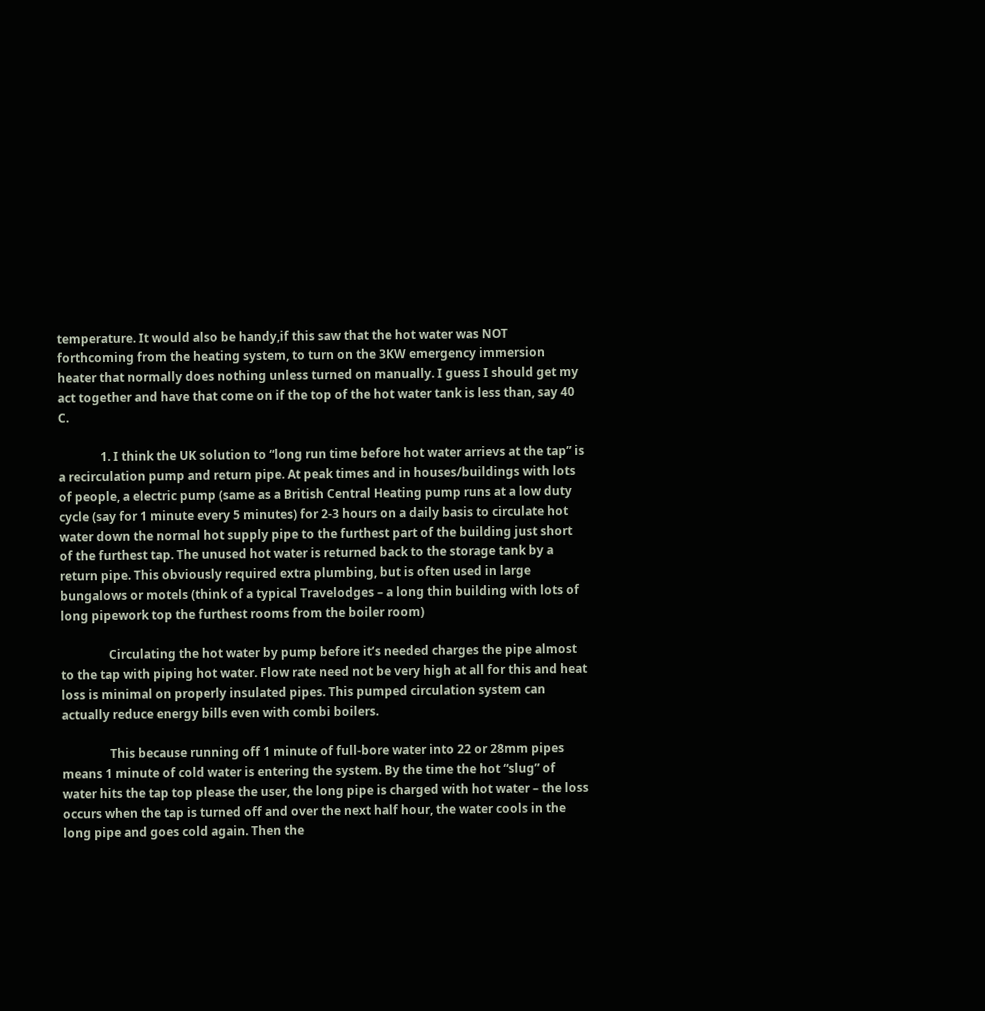temperature. It would also be handy,if this saw that the hot water was NOT forthcoming from the heating system, to turn on the 3KW emergency immersion heater that normally does nothing unless turned on manually. I guess I should get my act together and have that come on if the top of the hot water tank is less than, say 40 C.

              1. I think the UK solution to “long run time before hot water arrievs at the tap” is a recirculation pump and return pipe. At peak times and in houses/buildings with lots of people, a electric pump (same as a British Central Heating pump runs at a low duty cycle (say for 1 minute every 5 minutes) for 2-3 hours on a daily basis to circulate hot water down the normal hot supply pipe to the furthest part of the building just short of the furthest tap. The unused hot water is returned back to the storage tank by a return pipe. This obviously required extra plumbing, but is often used in large bungalows or motels (think of a typical Travelodges – a long thin building with lots of long pipework top the furthest rooms from the boiler room)

                Circulating the hot water by pump before it’s needed charges the pipe almost to the tap with piping hot water. Flow rate need not be very high at all for this and heat loss is minimal on properly insulated pipes. This pumped circulation system can actually reduce energy bills even with combi boilers.

                This because running off 1 minute of full-bore water into 22 or 28mm pipes means 1 minute of cold water is entering the system. By the time the hot “slug” of water hits the tap top please the user, the long pipe is charged with hot water – the loss occurs when the tap is turned off and over the next half hour, the water cools in the long pipe and goes cold again. Then the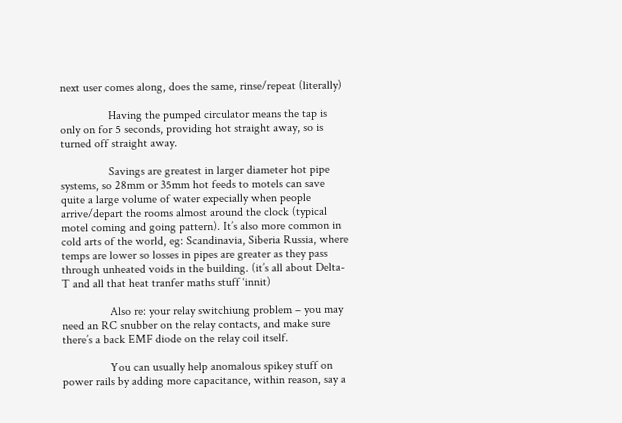next user comes along, does the same, rinse/repeat (literally)

                Having the pumped circulator means the tap is only on for 5 seconds, providing hot straight away, so is turned off straight away.

                Savings are greatest in larger diameter hot pipe systems, so 28mm or 35mm hot feeds to motels can save quite a large volume of water expecially when people arrive/depart the rooms almost around the clock (typical motel coming and going pattern). It’s also more common in cold arts of the world, eg: Scandinavia, Siberia Russia, where temps are lower so losses in pipes are greater as they pass through unheated voids in the building. (it’s all about Delta-T and all that heat tranfer maths stuff ‘innit)

                Also re: your relay switchiung problem – you may need an RC snubber on the relay contacts, and make sure there’s a back EMF diode on the relay coil itself.

                You can usually help anomalous spikey stuff on power rails by adding more capacitance, within reason, say a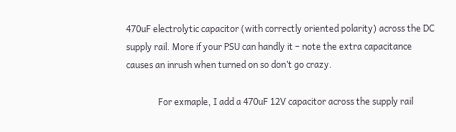470uF electrolytic capacitor (with correctly oriented polarity) across the DC supply rail. More if your PSU can handly it – note the extra capacitance causes an inrush when turned on so don’t go crazy.

                For exmaple, I add a 470uF 12V capacitor across the supply rail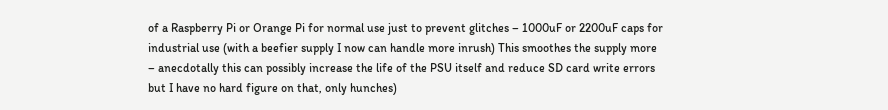of a Raspberry Pi or Orange Pi for normal use just to prevent glitches – 1000uF or 2200uF caps for industrial use (with a beefier supply I now can handle more inrush) This smoothes the supply more – anecdotally this can possibly increase the life of the PSU itself and reduce SD card write errors but I have no hard figure on that, only hunches)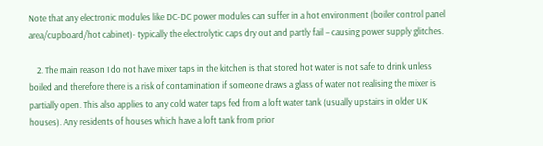Note that any electronic modules like DC-DC power modules can suffer in a hot environment (boiler control panel area/cupboard/hot cabinet)- typically the electrolytic caps dry out and partly fail – causing power supply glitches.

    2. The main reason I do not have mixer taps in the kitchen is that stored hot water is not safe to drink unless boiled and therefore there is a risk of contamination if someone draws a glass of water not realising the mixer is partially open. This also applies to any cold water taps fed from a loft water tank (usually upstairs in older UK houses). Any residents of houses which have a loft tank from prior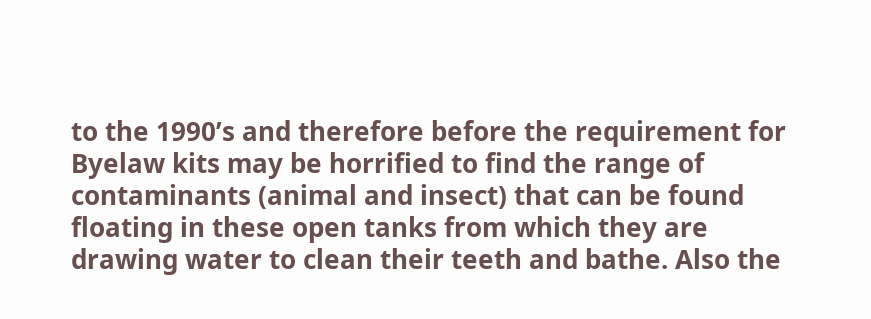to the 1990’s and therefore before the requirement for Byelaw kits may be horrified to find the range of contaminants (animal and insect) that can be found floating in these open tanks from which they are drawing water to clean their teeth and bathe. Also the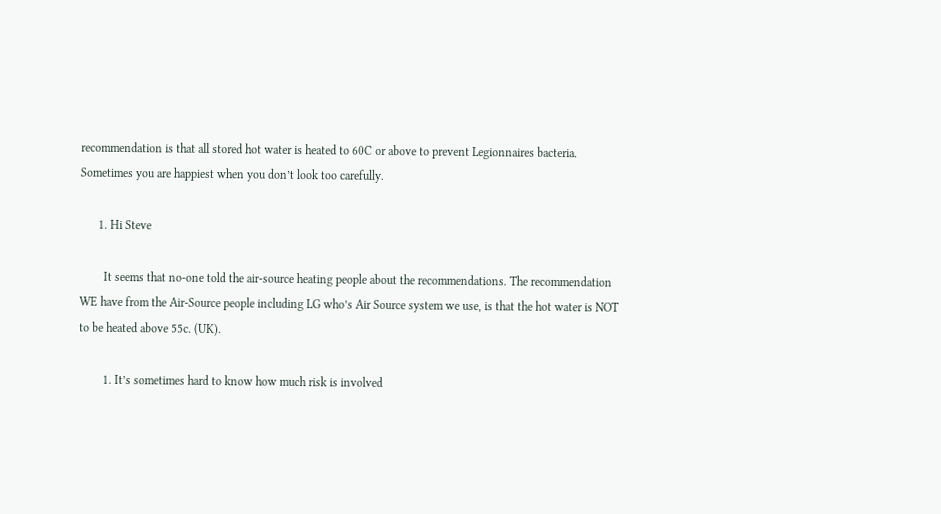recommendation is that all stored hot water is heated to 60C or above to prevent Legionnaires bacteria. Sometimes you are happiest when you don’t look too carefully.

      1. Hi Steve

        It seems that no-one told the air-source heating people about the recommendations. The recommendation WE have from the Air-Source people including LG who’s Air Source system we use, is that the hot water is NOT to be heated above 55c. (UK).

        1. It’s sometimes hard to know how much risk is involved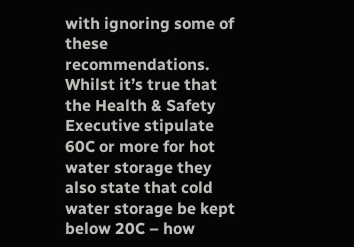with ignoring some of these recommendations. Whilst it’s true that the Health & Safety Executive stipulate 60C or more for hot water storage they also state that cold water storage be kept below 20C – how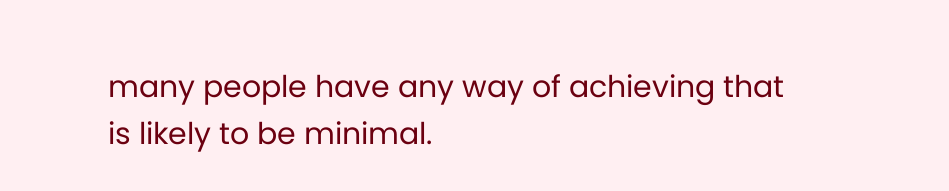many people have any way of achieving that is likely to be minimal.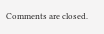Comments are closed.